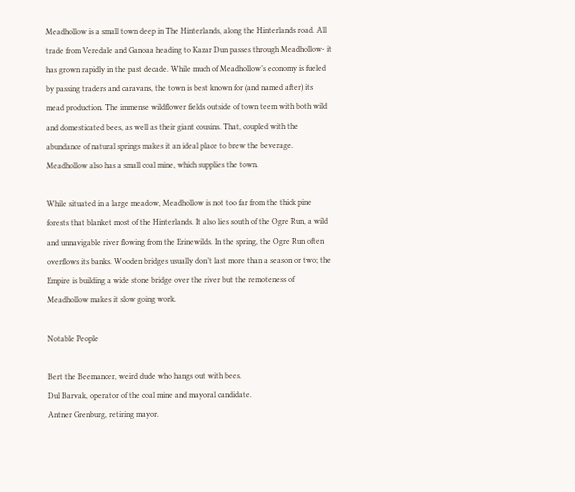Meadhollow is a small town deep in The Hinterlands, along the Hinterlands road. All trade from Veredale and Ganoaa heading to Kazar Dun passes through Meadhollow- it has grown rapidly in the past decade. While much of Meadhollow’s economy is fueled by passing traders and caravans, the town is best known for (and named after) its mead production. The immense wildflower fields outside of town teem with both wild and domesticated bees, as well as their giant cousins. That, coupled with the abundance of natural springs makes it an ideal place to brew the beverage. Meadhollow also has a small coal mine, which supplies the town.

While situated in a large meadow, Meadhollow is not too far from the thick pine forests that blanket most of the Hinterlands. It also lies south of the Ogre Run, a wild and unnavigable river flowing from the Erinewilds. In the spring, the Ogre Run often overflows its banks. Wooden bridges usually don’t last more than a season or two; the Empire is building a wide stone bridge over the river but the remoteness of Meadhollow makes it slow going work.

Notable People

Bert the Beemancer, weird dude who hangs out with bees.
Dul Barvak, operator of the coal mine and mayoral candidate.
Antner Grenburg, retiring mayor.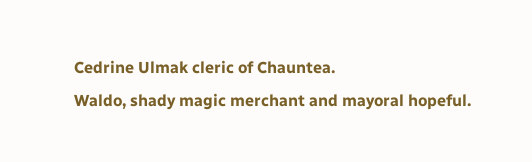Cedrine Ulmak cleric of Chauntea.
Waldo, shady magic merchant and mayoral hopeful.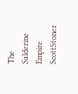The Salderine Empire ScottStoner